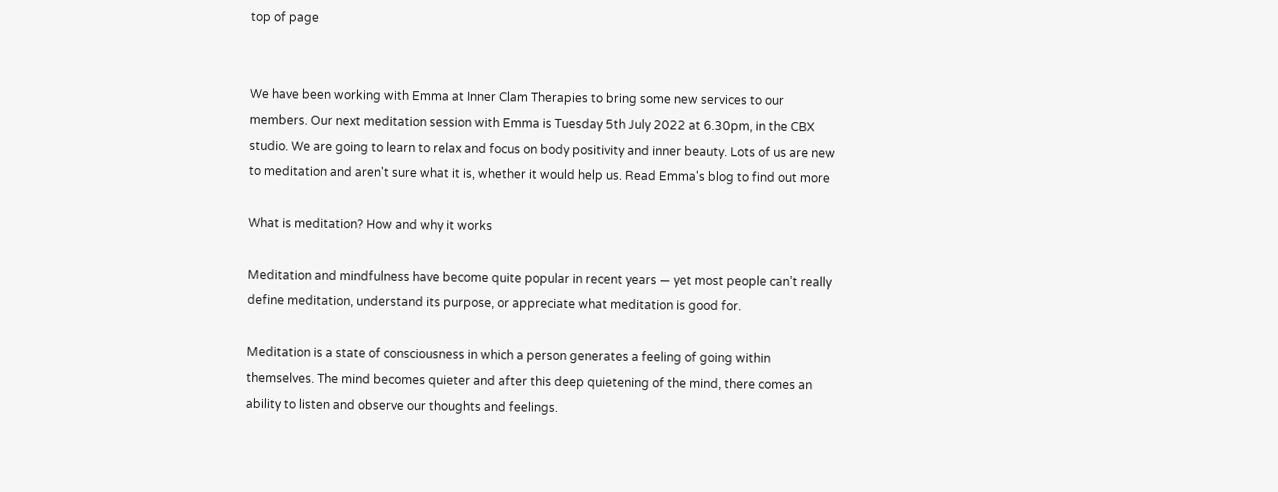top of page


We have been working with Emma at Inner Clam Therapies to bring some new services to our members. Our next meditation session with Emma is Tuesday 5th July 2022 at 6.30pm, in the CBX studio. We are going to learn to relax and focus on body positivity and inner beauty. Lots of us are new to meditation and aren't sure what it is, whether it would help us. Read Emma's blog to find out more

What is meditation? How and why it works

Meditation and mindfulness have become quite popular in recent years — yet most people can’t really define meditation, understand its purpose, or appreciate what meditation is good for.

Meditation is a state of consciousness in which a person generates a feeling of going within themselves. The mind becomes quieter and after this deep quietening of the mind, there comes an ability to listen and observe our thoughts and feelings.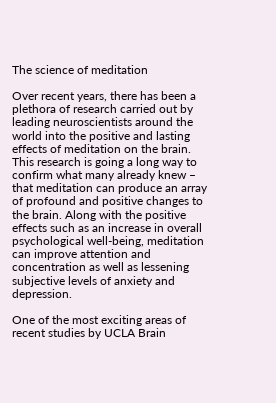The science of meditation

Over recent years, there has been a plethora of research carried out by leading neuroscientists around the world into the positive and lasting effects of meditation on the brain. This research is going a long way to confirm what many already knew – that meditation can produce an array of profound and positive changes to the brain. Along with the positive effects such as an increase in overall psychological well-being, meditation can improve attention and concentration as well as lessening subjective levels of anxiety and depression.

One of the most exciting areas of recent studies by UCLA Brain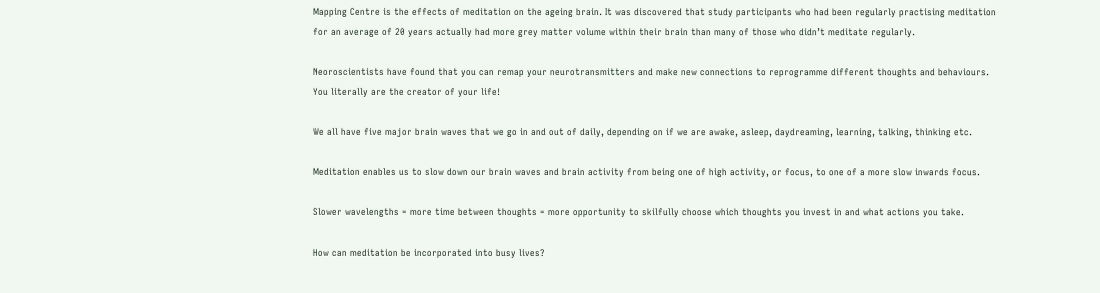Mapping Centre is the effects of meditation on the ageing brain. It was discovered that study participants who had been regularly practising meditation for an average of 20 years actually had more grey matter volume within their brain than many of those who didn’t meditate regularly.

Neoroscientists have found that you can remap your neurotransmitters and make new connections to reprogramme different thoughts and behaviours. You literally are the creator of your life!

We all have five major brain waves that we go in and out of daily, depending on if we are awake, asleep, daydreaming, learning, talking, thinking etc.

Meditation enables us to slow down our brain waves and brain activity from being one of high activity, or focus, to one of a more slow inwards focus.

Slower wavelengths = more time between thoughts = more opportunity to skilfully choose which thoughts you invest in and what actions you take.

How can meditation be incorporated into busy lives?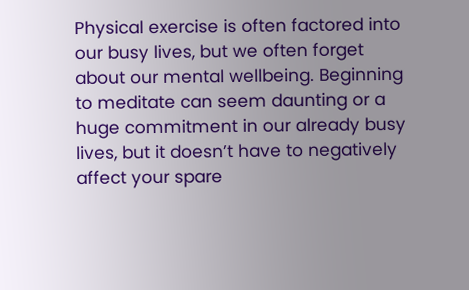Physical exercise is often factored into our busy lives, but we often forget about our mental wellbeing. Beginning to meditate can seem daunting or a huge commitment in our already busy lives, but it doesn’t have to negatively affect your spare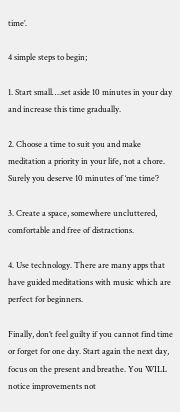time’.

4 simple steps to begin;

1. Start small….set aside 10 minutes in your day and increase this time gradually.

2. Choose a time to suit you and make meditation a priority in your life, not a chore. Surely you deserve 10 minutes of ‘me time’?

3. Create a space, somewhere uncluttered, comfortable and free of distractions.

4. Use technology. There are many apps that have guided meditations with music which are perfect for beginners.

Finally, don’t feel guilty if you cannot find time or forget for one day. Start again the next day, focus on the present and breathe. You WILL notice improvements not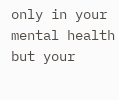only in your mental health but your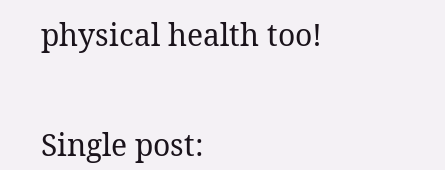physical health too!


Single post: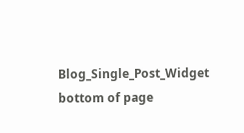Blog_Single_Post_Widget
bottom of page